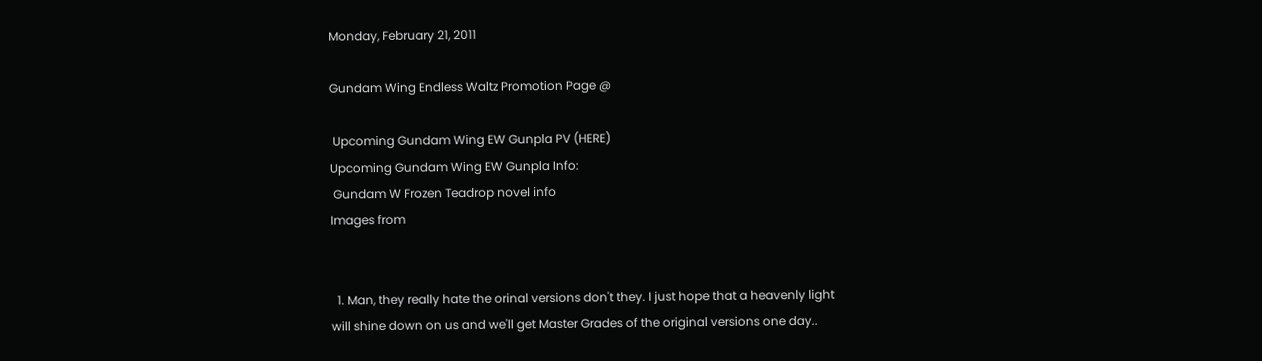Monday, February 21, 2011

Gundam Wing Endless Waltz Promotion Page @

 Upcoming Gundam Wing EW Gunpla PV (HERE)
Upcoming Gundam Wing EW Gunpla Info:
 Gundam W Frozen Teadrop novel info
Images from


  1. Man, they really hate the orinal versions don't they. I just hope that a heavenly light will shine down on us and we'll get Master Grades of the original versions one day..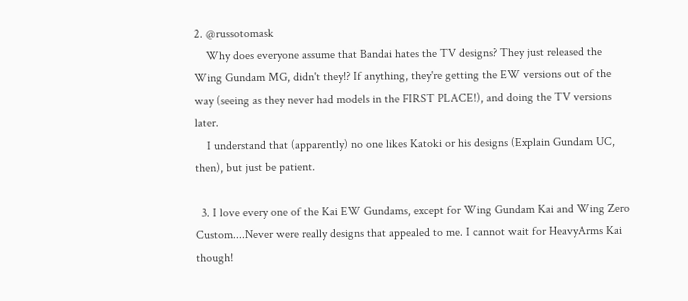2. @russotomask
    Why does everyone assume that Bandai hates the TV designs? They just released the Wing Gundam MG, didn't they!? If anything, they're getting the EW versions out of the way (seeing as they never had models in the FIRST PLACE!), and doing the TV versions later.
    I understand that (apparently) no one likes Katoki or his designs (Explain Gundam UC, then), but just be patient.

  3. I love every one of the Kai EW Gundams, except for Wing Gundam Kai and Wing Zero Custom....Never were really designs that appealed to me. I cannot wait for HeavyArms Kai though!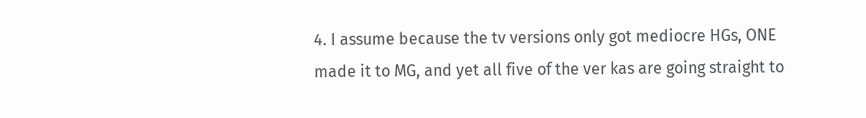4. I assume because the tv versions only got mediocre HGs, ONE made it to MG, and yet all five of the ver kas are going straight to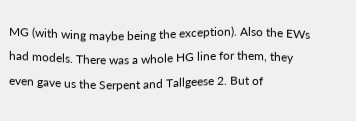MG (with wing maybe being the exception). Also the EWs had models. There was a whole HG line for them, they even gave us the Serpent and Tallgeese 2. But of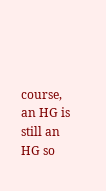course, an HG is still an HG so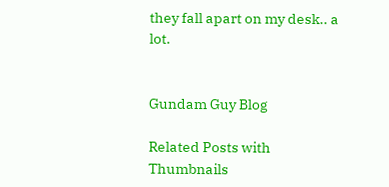they fall apart on my desk.. a lot.


Gundam Guy Blog

Related Posts with Thumbnails